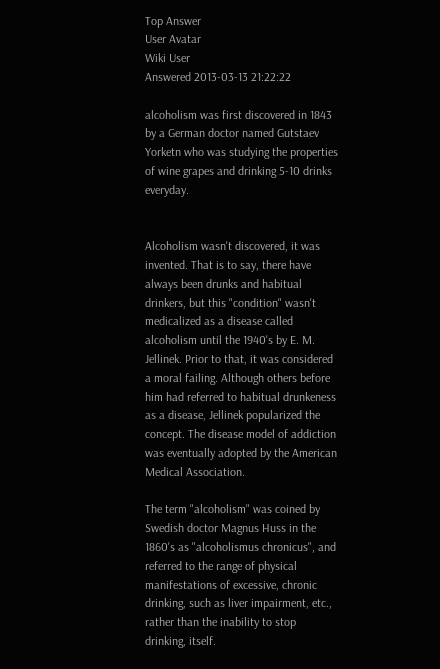Top Answer
User Avatar
Wiki User
Answered 2013-03-13 21:22:22

alcoholism was first discovered in 1843 by a German doctor named Gutstaev Yorketn who was studying the properties of wine grapes and drinking 5-10 drinks everyday.


Alcoholism wasn't discovered, it was invented. That is to say, there have always been drunks and habitual drinkers, but this "condition" wasn't medicalized as a disease called alcoholism until the 1940's by E. M. Jellinek. Prior to that, it was considered a moral failing. Although others before him had referred to habitual drunkeness as a disease, Jellinek popularized the concept. The disease model of addiction was eventually adopted by the American Medical Association.

The term "alcoholism" was coined by Swedish doctor Magnus Huss in the 1860's as "alcoholismus chronicus", and referred to the range of physical manifestations of excessive, chronic drinking, such as liver impairment, etc., rather than the inability to stop drinking, itself.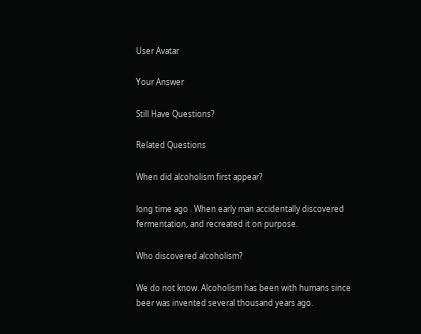User Avatar

Your Answer

Still Have Questions?

Related Questions

When did alcoholism first appear?

long time ago . When early man accidentally discovered fermentation, and recreated it on purpose.

Who discovered alcoholism?

We do not know. Alcoholism has been with humans since beer was invented several thousand years ago.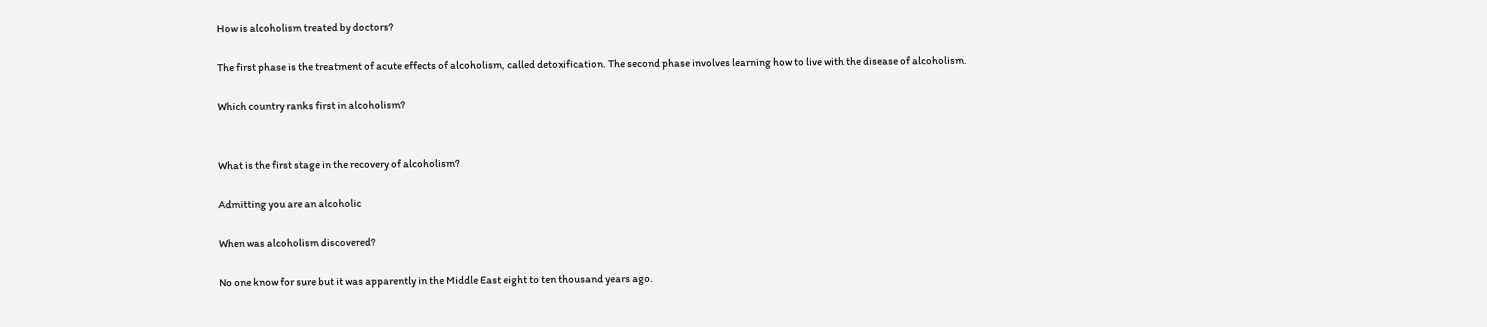How is alcoholism treated by doctors?

The first phase is the treatment of acute effects of alcoholism, called detoxification. The second phase involves learning how to live with the disease of alcoholism.

Which country ranks first in alcoholism?


What is the first stage in the recovery of alcoholism?

Admitting you are an alcoholic

When was alcoholism discovered?

No one know for sure but it was apparently in the Middle East eight to ten thousand years ago.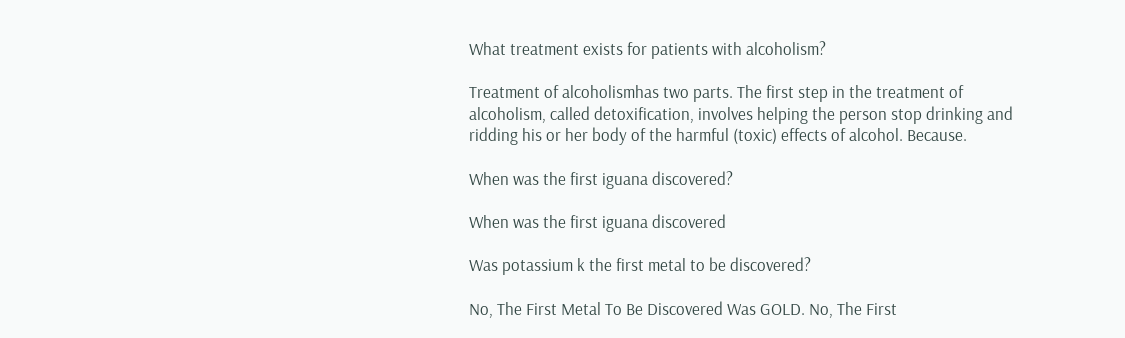What treatment exists for patients with alcoholism?

Treatment of alcoholismhas two parts. The first step in the treatment of alcoholism, called detoxification, involves helping the person stop drinking and ridding his or her body of the harmful (toxic) effects of alcohol. Because.

When was the first iguana discovered?

When was the first iguana discovered

Was potassium k the first metal to be discovered?

No, The First Metal To Be Discovered Was GOLD. No, The First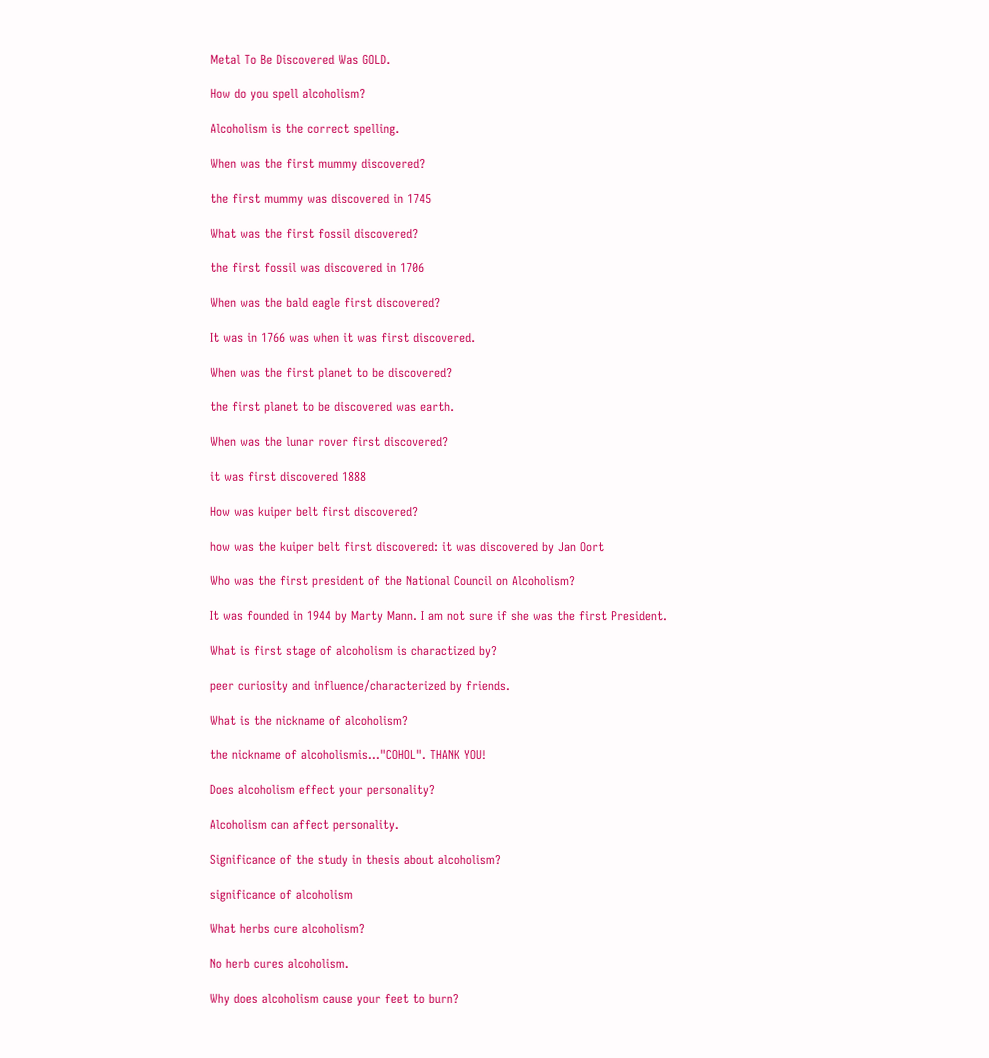Metal To Be Discovered Was GOLD.

How do you spell alcoholism?

Alcoholism is the correct spelling.

When was the first mummy discovered?

the first mummy was discovered in 1745

What was the first fossil discovered?

the first fossil was discovered in 1706

When was the bald eagle first discovered?

It was in 1766 was when it was first discovered.

When was the first planet to be discovered?

the first planet to be discovered was earth.

When was the lunar rover first discovered?

it was first discovered 1888

How was kuiper belt first discovered?

how was the kuiper belt first discovered: it was discovered by Jan Oort

Who was the first president of the National Council on Alcoholism?

It was founded in 1944 by Marty Mann. I am not sure if she was the first President.

What is first stage of alcoholism is charactized by?

peer curiosity and influence/characterized by friends.

What is the nickname of alcoholism?

the nickname of alcoholismis..."COHOL". THANK YOU!

Does alcoholism effect your personality?

Alcoholism can affect personality.

Significance of the study in thesis about alcoholism?

significance of alcoholism

What herbs cure alcoholism?

No herb cures alcoholism.

Why does alcoholism cause your feet to burn?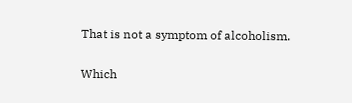That is not a symptom of alcoholism.

Which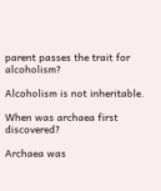parent passes the trait for alcoholism?

Alcoholism is not inheritable.

When was archaea first discovered?

Archaea was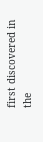first discovered in the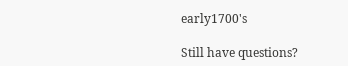early1700's

Still have questions?